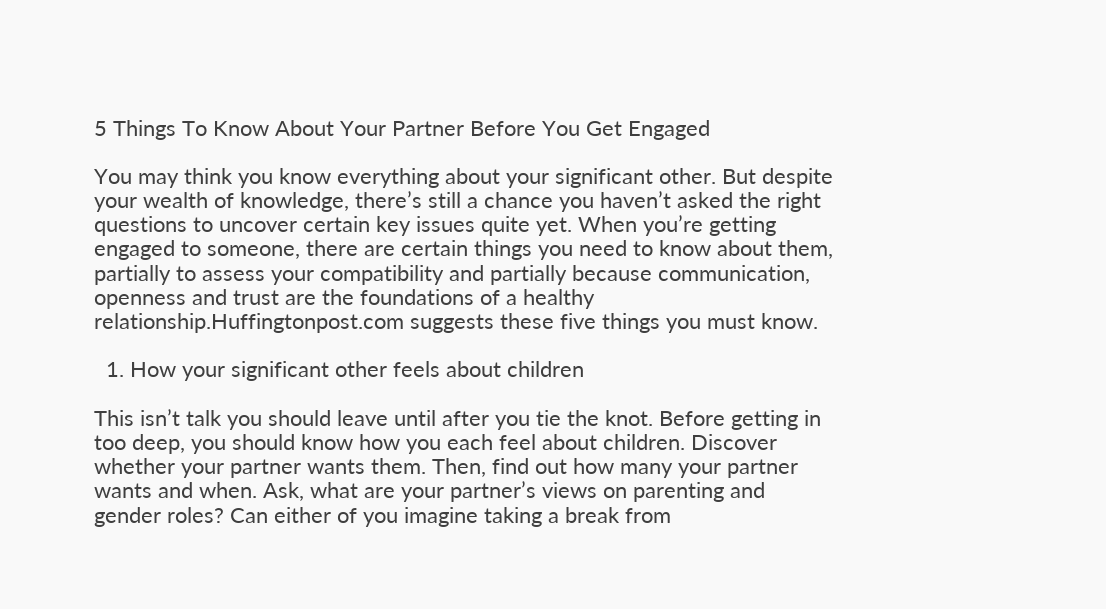5 Things To Know About Your Partner Before You Get Engaged

You may think you know everything about your significant other. But despite your wealth of knowledge, there’s still a chance you haven’t asked the right questions to uncover certain key issues quite yet. When you’re getting engaged to someone, there are certain things you need to know about them, partially to assess your compatibility and partially because communication, openness and trust are the foundations of a healthy relationship.Huffingtonpost.com suggests these five things you must know.

  1. How your significant other feels about children

This isn’t talk you should leave until after you tie the knot. Before getting in too deep, you should know how you each feel about children. Discover whether your partner wants them. Then, find out how many your partner wants and when. Ask, what are your partner’s views on parenting and gender roles? Can either of you imagine taking a break from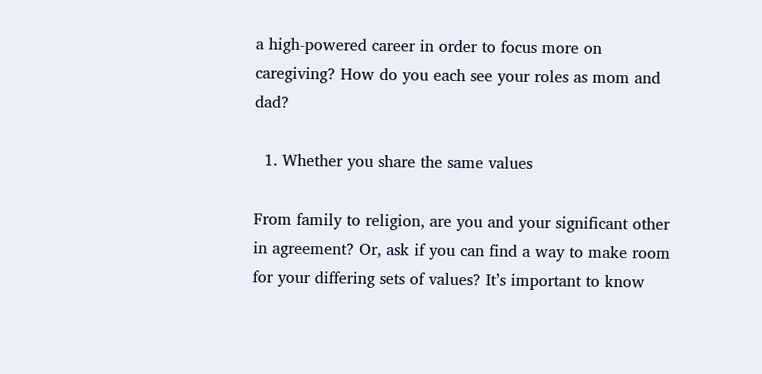a high-powered career in order to focus more on caregiving? How do you each see your roles as mom and dad?

  1. Whether you share the same values

From family to religion, are you and your significant other in agreement? Or, ask if you can find a way to make room for your differing sets of values? It’s important to know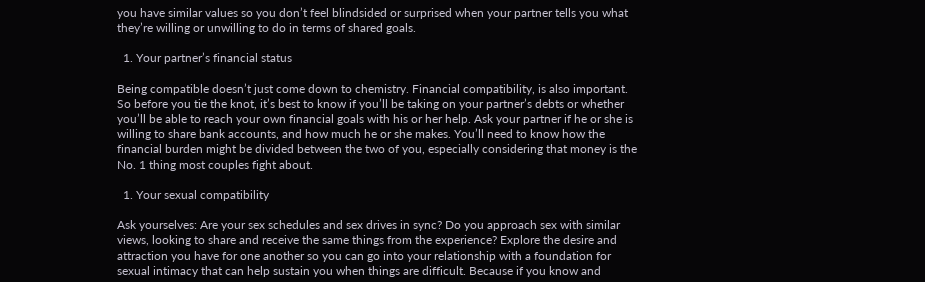you have similar values so you don’t feel blindsided or surprised when your partner tells you what they’re willing or unwilling to do in terms of shared goals.

  1. Your partner’s financial status

Being compatible doesn’t just come down to chemistry. Financial compatibility, is also important. So before you tie the knot, it’s best to know if you’ll be taking on your partner’s debts or whether you’ll be able to reach your own financial goals with his or her help. Ask your partner if he or she is willing to share bank accounts, and how much he or she makes. You’ll need to know how the financial burden might be divided between the two of you, especially considering that money is the No. 1 thing most couples fight about.

  1. Your sexual compatibility

Ask yourselves: Are your sex schedules and sex drives in sync? Do you approach sex with similar views, looking to share and receive the same things from the experience? Explore the desire and attraction you have for one another so you can go into your relationship with a foundation for sexual intimacy that can help sustain you when things are difficult. Because if you know and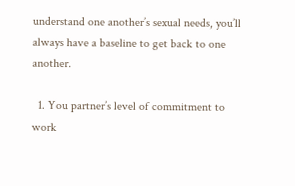understand one another’s sexual needs, you’ll always have a baseline to get back to one another.

  1. You partner’s level of commitment to work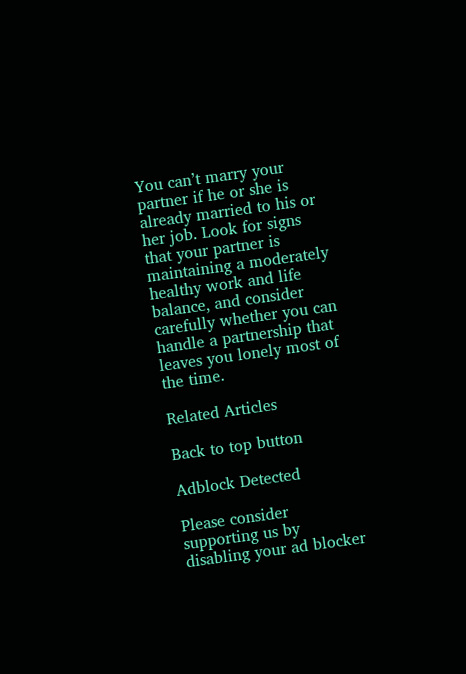You can’t marry your partner if he or she is already married to his or her job. Look for signs that your partner is maintaining a moderately healthy work and life balance, and consider carefully whether you can handle a partnership that leaves you lonely most of the time.

Related Articles

Back to top button

Adblock Detected

Please consider supporting us by disabling your ad blocker